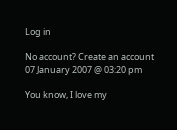Log in

No account? Create an account
07 January 2007 @ 03:20 pm

You know, I love my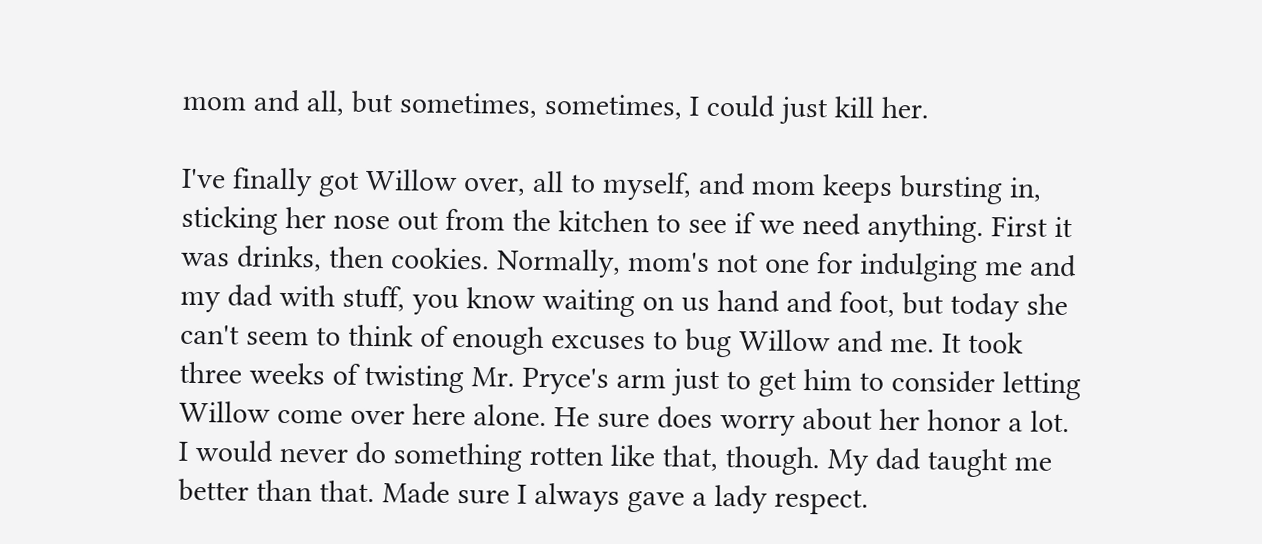mom and all, but sometimes, sometimes, I could just kill her.

I've finally got Willow over, all to myself, and mom keeps bursting in, sticking her nose out from the kitchen to see if we need anything. First it was drinks, then cookies. Normally, mom's not one for indulging me and my dad with stuff, you know waiting on us hand and foot, but today she can't seem to think of enough excuses to bug Willow and me. It took three weeks of twisting Mr. Pryce's arm just to get him to consider letting Willow come over here alone. He sure does worry about her honor a lot. I would never do something rotten like that, though. My dad taught me better than that. Made sure I always gave a lady respect.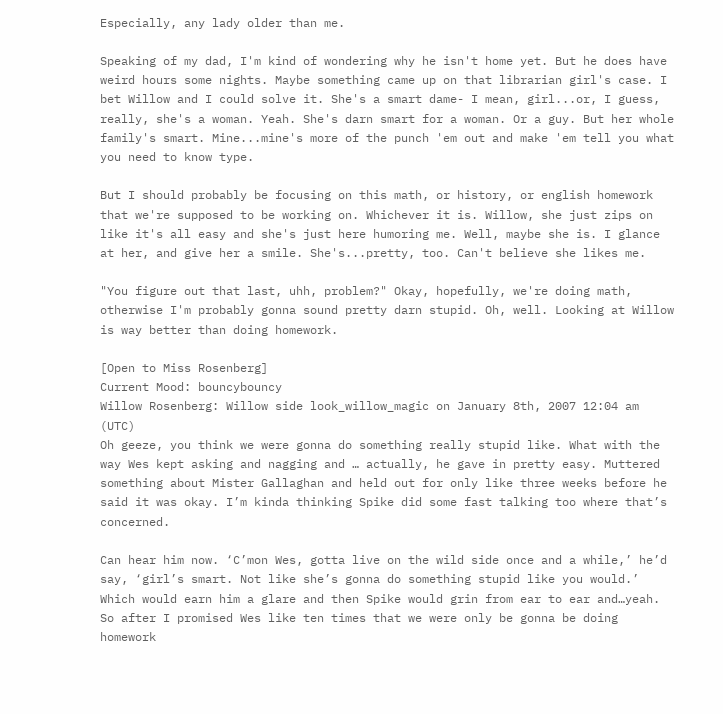Especially, any lady older than me.

Speaking of my dad, I'm kind of wondering why he isn't home yet. But he does have weird hours some nights. Maybe something came up on that librarian girl's case. I bet Willow and I could solve it. She's a smart dame- I mean, girl...or, I guess, really, she's a woman. Yeah. She's darn smart for a woman. Or a guy. But her whole family's smart. Mine...mine's more of the punch 'em out and make 'em tell you what you need to know type.

But I should probably be focusing on this math, or history, or english homework that we're supposed to be working on. Whichever it is. Willow, she just zips on like it's all easy and she's just here humoring me. Well, maybe she is. I glance at her, and give her a smile. She's...pretty, too. Can't believe she likes me.

"You figure out that last, uhh, problem?" Okay, hopefully, we're doing math, otherwise I'm probably gonna sound pretty darn stupid. Oh, well. Looking at Willow is way better than doing homework.

[Open to Miss Rosenberg]
Current Mood: bouncybouncy
Willow Rosenberg: Willow side look_willow_magic on January 8th, 2007 12:04 am (UTC)
Oh geeze, you think we were gonna do something really stupid like. What with the way Wes kept asking and nagging and … actually, he gave in pretty easy. Muttered something about Mister Gallaghan and held out for only like three weeks before he said it was okay. I’m kinda thinking Spike did some fast talking too where that’s concerned.

Can hear him now. ‘C’mon Wes, gotta live on the wild side once and a while,’ he’d say, ‘girl’s smart. Not like she’s gonna do something stupid like you would.’ Which would earn him a glare and then Spike would grin from ear to ear and…yeah. So after I promised Wes like ten times that we were only be gonna be doing homework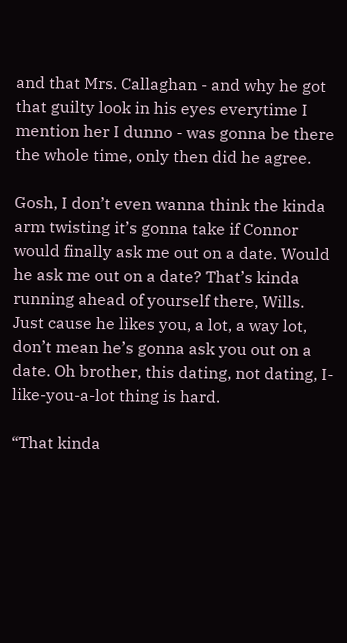and that Mrs. Callaghan - and why he got that guilty look in his eyes everytime I mention her I dunno - was gonna be there the whole time, only then did he agree.

Gosh, I don’t even wanna think the kinda arm twisting it’s gonna take if Connor would finally ask me out on a date. Would he ask me out on a date? That’s kinda running ahead of yourself there, Wills. Just cause he likes you, a lot, a way lot, don’t mean he’s gonna ask you out on a date. Oh brother, this dating, not dating, I-like-you-a-lot thing is hard.

“That kinda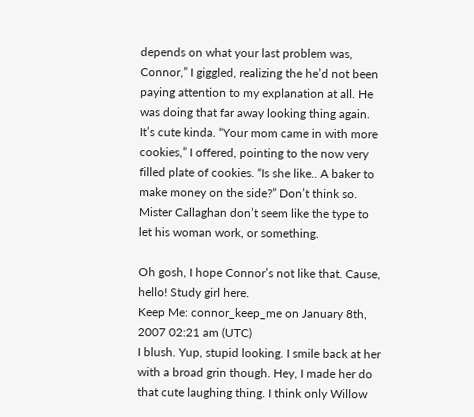depends on what your last problem was, Connor,” I giggled, realizing the he’d not been paying attention to my explanation at all. He was doing that far away looking thing again. It’s cute kinda. “Your mom came in with more cookies,” I offered, pointing to the now very filled plate of cookies. “Is she like.. A baker to make money on the side?” Don’t think so. Mister Callaghan don’t seem like the type to let his woman work, or something.

Oh gosh, I hope Connor’s not like that. Cause, hello! Study girl here.
Keep Me: connor_keep_me on January 8th, 2007 02:21 am (UTC)
I blush. Yup, stupid looking. I smile back at her with a broad grin though. Hey, I made her do that cute laughing thing. I think only Willow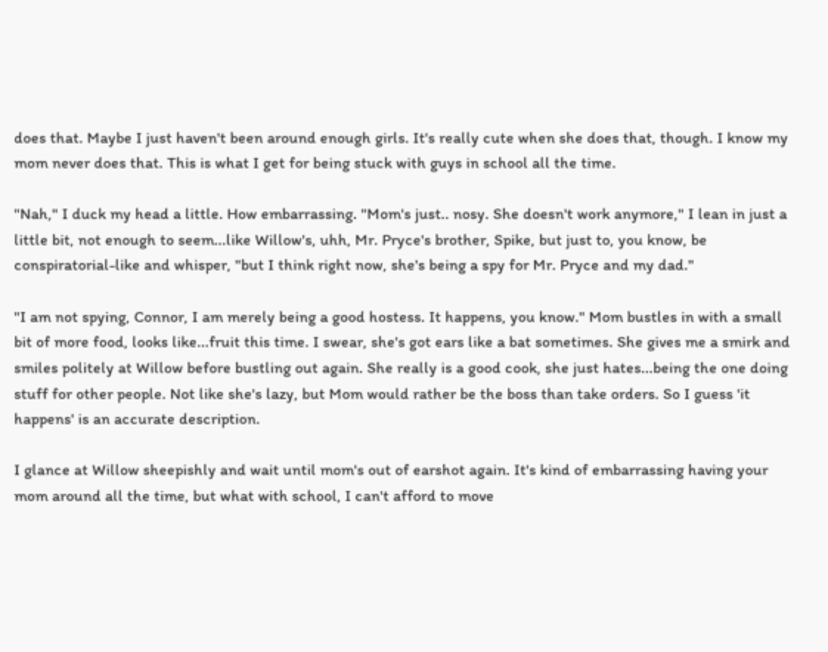does that. Maybe I just haven't been around enough girls. It's really cute when she does that, though. I know my mom never does that. This is what I get for being stuck with guys in school all the time.

"Nah," I duck my head a little. How embarrassing. "Mom's just.. nosy. She doesn't work anymore," I lean in just a little bit, not enough to seem...like Willow's, uhh, Mr. Pryce's brother, Spike, but just to, you know, be conspiratorial-like and whisper, "but I think right now, she's being a spy for Mr. Pryce and my dad."

"I am not spying, Connor, I am merely being a good hostess. It happens, you know." Mom bustles in with a small bit of more food, looks like...fruit this time. I swear, she's got ears like a bat sometimes. She gives me a smirk and smiles politely at Willow before bustling out again. She really is a good cook, she just hates...being the one doing stuff for other people. Not like she's lazy, but Mom would rather be the boss than take orders. So I guess 'it happens' is an accurate description.

I glance at Willow sheepishly and wait until mom's out of earshot again. It's kind of embarrassing having your mom around all the time, but what with school, I can't afford to move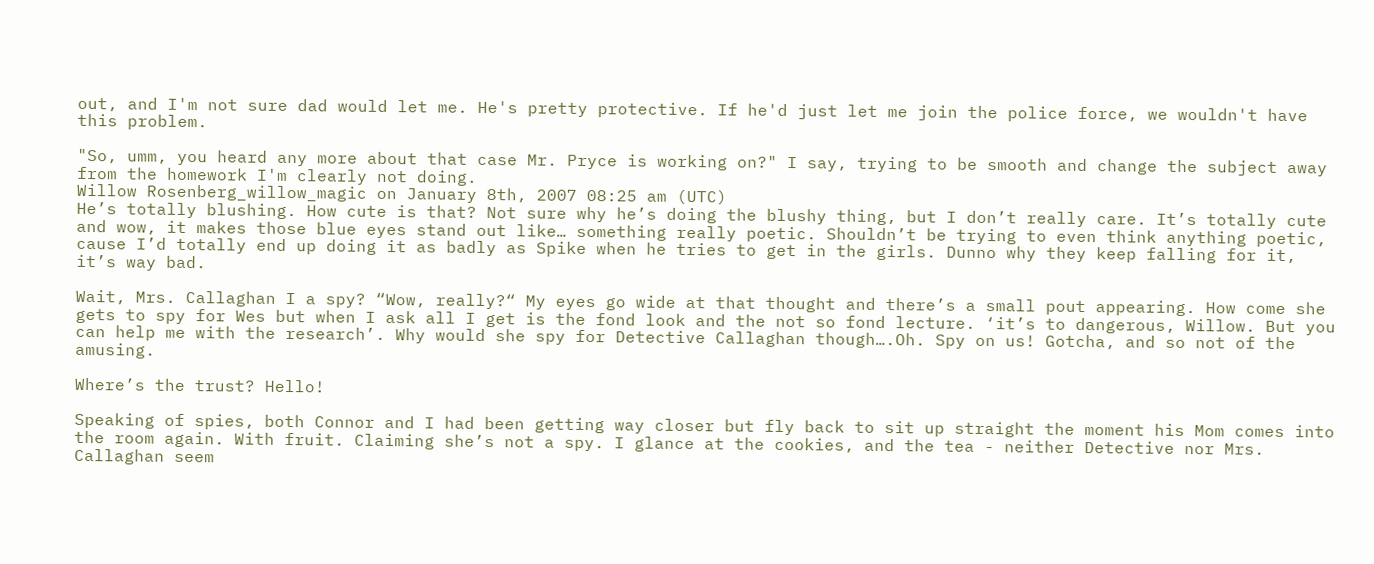out, and I'm not sure dad would let me. He's pretty protective. If he'd just let me join the police force, we wouldn't have this problem.

"So, umm, you heard any more about that case Mr. Pryce is working on?" I say, trying to be smooth and change the subject away from the homework I'm clearly not doing.
Willow Rosenberg_willow_magic on January 8th, 2007 08:25 am (UTC)
He’s totally blushing. How cute is that? Not sure why he’s doing the blushy thing, but I don’t really care. It’s totally cute and wow, it makes those blue eyes stand out like… something really poetic. Shouldn’t be trying to even think anything poetic, cause I’d totally end up doing it as badly as Spike when he tries to get in the girls. Dunno why they keep falling for it, it’s way bad.

Wait, Mrs. Callaghan I a spy? “Wow, really?“ My eyes go wide at that thought and there’s a small pout appearing. How come she gets to spy for Wes but when I ask all I get is the fond look and the not so fond lecture. ‘it’s to dangerous, Willow. But you can help me with the research’. Why would she spy for Detective Callaghan though….Oh. Spy on us! Gotcha, and so not of the amusing.

Where’s the trust? Hello!

Speaking of spies, both Connor and I had been getting way closer but fly back to sit up straight the moment his Mom comes into the room again. With fruit. Claiming she’s not a spy. I glance at the cookies, and the tea - neither Detective nor Mrs. Callaghan seem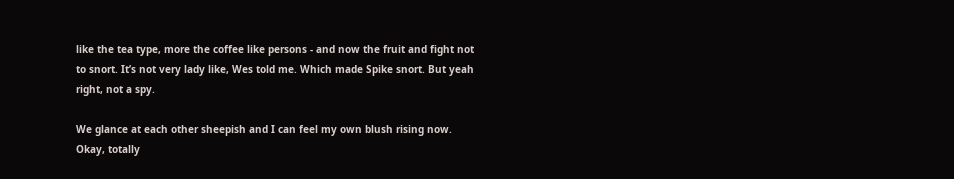like the tea type, more the coffee like persons - and now the fruit and fight not to snort. It’s not very lady like, Wes told me. Which made Spike snort. But yeah right, not a spy.

We glance at each other sheepish and I can feel my own blush rising now. Okay, totally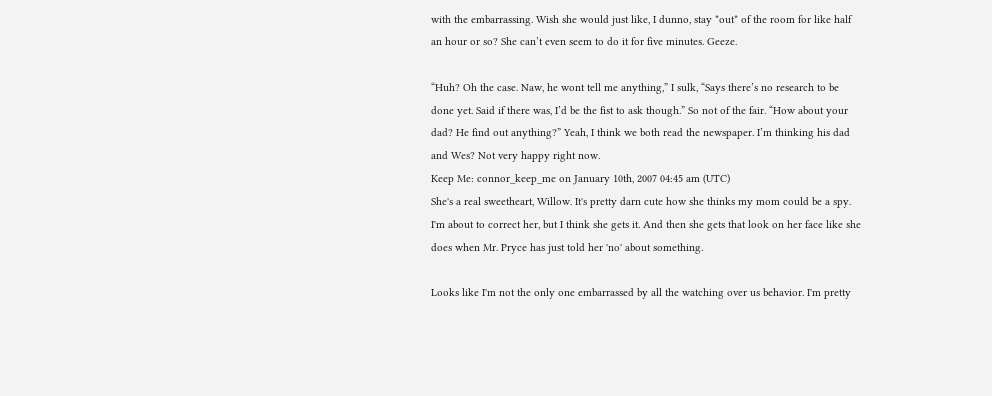with the embarrassing. Wish she would just like, I dunno, stay *out* of the room for like half an hour or so? She can’t even seem to do it for five minutes. Geeze.

“Huh? Oh the case. Naw, he wont tell me anything,” I sulk, “Says there’s no research to be done yet. Said if there was, I’d be the fist to ask though.” So not of the fair. “How about your dad? He find out anything?” Yeah, I think we both read the newspaper. I’m thinking his dad and Wes? Not very happy right now.
Keep Me: connor_keep_me on January 10th, 2007 04:45 am (UTC)
She's a real sweetheart, Willow. It's pretty darn cute how she thinks my mom could be a spy. I'm about to correct her, but I think she gets it. And then she gets that look on her face like she does when Mr. Pryce has just told her 'no' about something.

Looks like I'm not the only one embarrassed by all the watching over us behavior. I'm pretty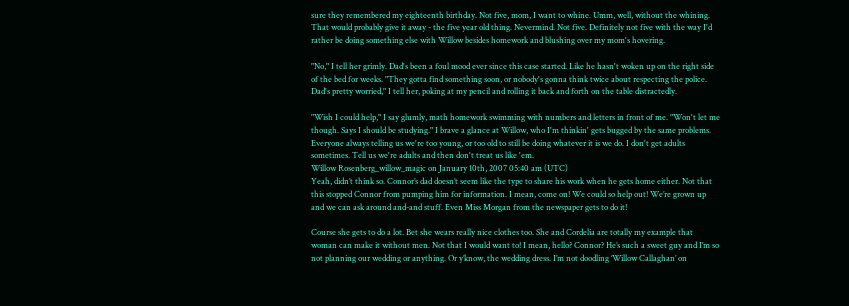sure they remembered my eighteenth birthday. Not five, mom, I want to whine. Umm, well, without the whining. That would probably give it away - the five year old thing. Nevermind. Not five. Definitely not five with the way I'd rather be doing something else with Willow besides homework and blushing over my mom's hovering.

"No," I tell her grimly. Dad's been a foul mood ever since this case started. Like he hasn't woken up on the right side of the bed for weeks. "They gotta find something soon, or nobody's gonna think twice about respecting the police. Dad's pretty worried," I tell her, poking at my pencil and rolling it back and forth on the table distractedly.

"Wish I could help," I say glumly, math homework swimming with numbers and letters in front of me. "Won't let me though. Says I should be studying." I brave a glance at Willow, who I'm thinkin' gets bugged by the same problems. Everyone always telling us we're too young, or too old to still be doing whatever it is we do. I don't get adults sometimes. Tell us we're adults and then don't treat us like 'em.
Willow Rosenberg_willow_magic on January 10th, 2007 05:40 am (UTC)
Yeah, didn’t think so. Connor’s dad doesn’t seem like the type to share his work when he gets home either. Not that this stopped Connor from pumping him for information. I mean, come on! We could so help out! We’re grown up and we can ask around and-and stuff. Even Miss Morgan from the newspaper gets to do it!

Course she gets to do a lot. Bet she wears really nice clothes too. She and Cordelia are totally my example that woman can make it without men. Not that I would want to! I mean, hello? Connor? He’s such a sweet guy and I’m so not planning our wedding or anything. Or y’know, the wedding dress. I’m not doodling ‘Willow Callaghan’ on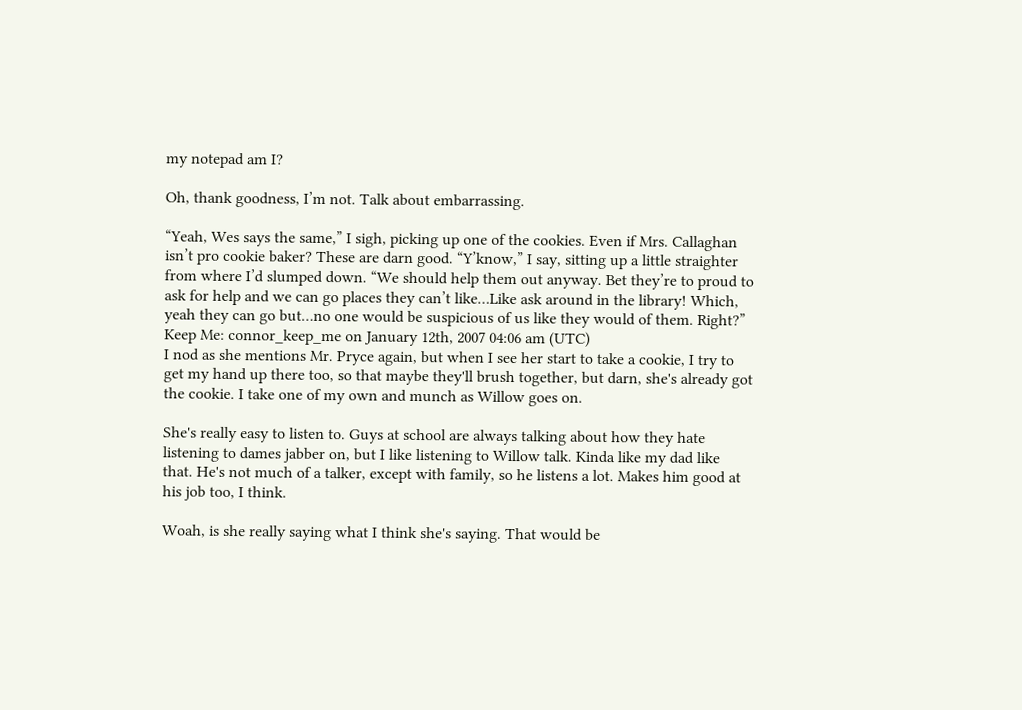my notepad am I?

Oh, thank goodness, I’m not. Talk about embarrassing.

“Yeah, Wes says the same,” I sigh, picking up one of the cookies. Even if Mrs. Callaghan isn’t pro cookie baker? These are darn good. “Y’know,” I say, sitting up a little straighter from where I’d slumped down. “We should help them out anyway. Bet they’re to proud to ask for help and we can go places they can’t like…Like ask around in the library! Which, yeah they can go but…no one would be suspicious of us like they would of them. Right?”
Keep Me: connor_keep_me on January 12th, 2007 04:06 am (UTC)
I nod as she mentions Mr. Pryce again, but when I see her start to take a cookie, I try to get my hand up there too, so that maybe they'll brush together, but darn, she's already got the cookie. I take one of my own and munch as Willow goes on.

She's really easy to listen to. Guys at school are always talking about how they hate listening to dames jabber on, but I like listening to Willow talk. Kinda like my dad like that. He's not much of a talker, except with family, so he listens a lot. Makes him good at his job too, I think.

Woah, is she really saying what I think she's saying. That would be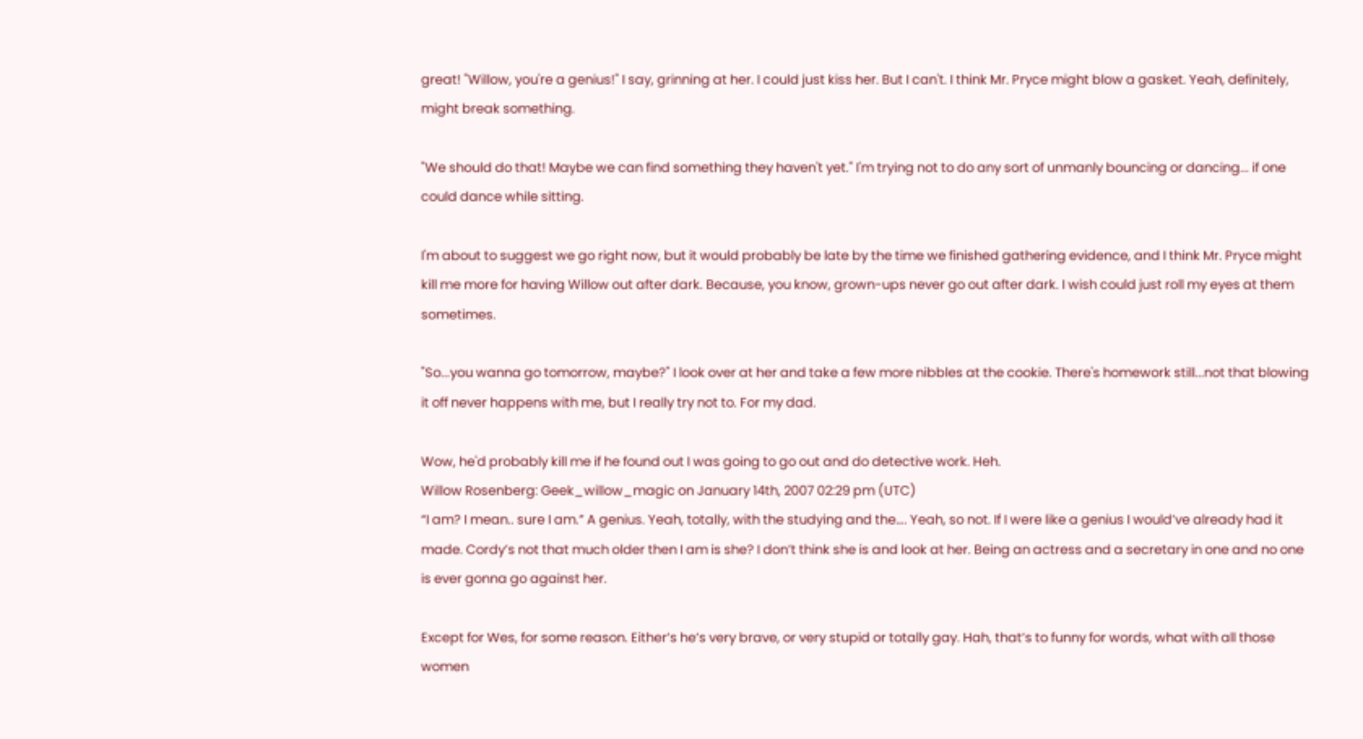great! "Willow, you're a genius!" I say, grinning at her. I could just kiss her. But I can't. I think Mr. Pryce might blow a gasket. Yeah, definitely, might break something.

"We should do that! Maybe we can find something they haven't yet." I'm trying not to do any sort of unmanly bouncing or dancing... if one could dance while sitting.

I'm about to suggest we go right now, but it would probably be late by the time we finished gathering evidence, and I think Mr. Pryce might kill me more for having Willow out after dark. Because, you know, grown-ups never go out after dark. I wish could just roll my eyes at them sometimes.

"So...you wanna go tomorrow, maybe?" I look over at her and take a few more nibbles at the cookie. There's homework still...not that blowing it off never happens with me, but I really try not to. For my dad.

Wow, he'd probably kill me if he found out I was going to go out and do detective work. Heh.
Willow Rosenberg: Geek_willow_magic on January 14th, 2007 02:29 pm (UTC)
“I am? I mean.. sure I am.” A genius. Yeah, totally, with the studying and the…. Yeah, so not. If I were like a genius I would’ve already had it made. Cordy’s not that much older then I am is she? I don’t think she is and look at her. Being an actress and a secretary in one and no one is ever gonna go against her.

Except for Wes, for some reason. Either’s he’s very brave, or very stupid or totally gay. Hah, that’s to funny for words, what with all those women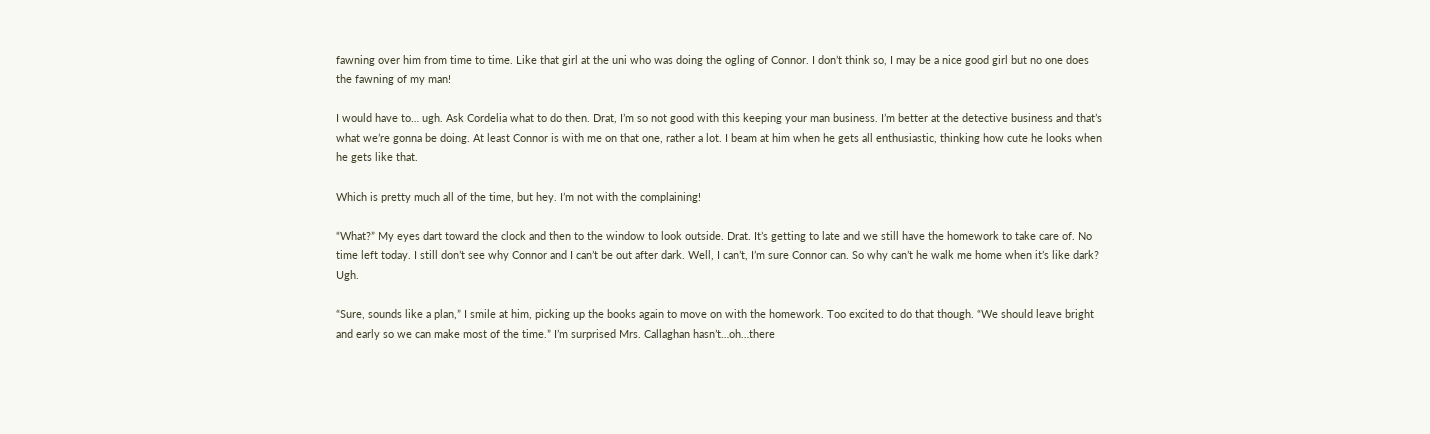fawning over him from time to time. Like that girl at the uni who was doing the ogling of Connor. I don’t think so, I may be a nice good girl but no one does the fawning of my man!

I would have to… ugh. Ask Cordelia what to do then. Drat, I’m so not good with this keeping your man business. I’m better at the detective business and that’s what we’re gonna be doing. At least Connor is with me on that one, rather a lot. I beam at him when he gets all enthusiastic, thinking how cute he looks when he gets like that.

Which is pretty much all of the time, but hey. I’m not with the complaining!

“What?” My eyes dart toward the clock and then to the window to look outside. Drat. It’s getting to late and we still have the homework to take care of. No time left today. I still don’t see why Connor and I can’t be out after dark. Well, I can’t, I’m sure Connor can. So why can’t he walk me home when it’s like dark? Ugh.

“Sure, sounds like a plan,” I smile at him, picking up the books again to move on with the homework. Too excited to do that though. “We should leave bright and early so we can make most of the time.” I’m surprised Mrs. Callaghan hasn’t…oh…there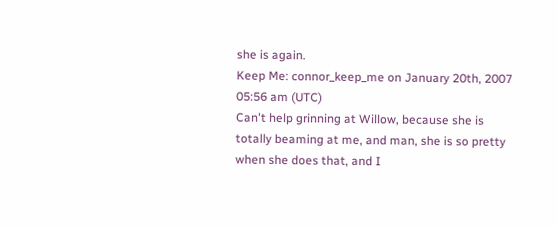she is again.
Keep Me: connor_keep_me on January 20th, 2007 05:56 am (UTC)
Can't help grinning at Willow, because she is totally beaming at me, and man, she is so pretty when she does that, and I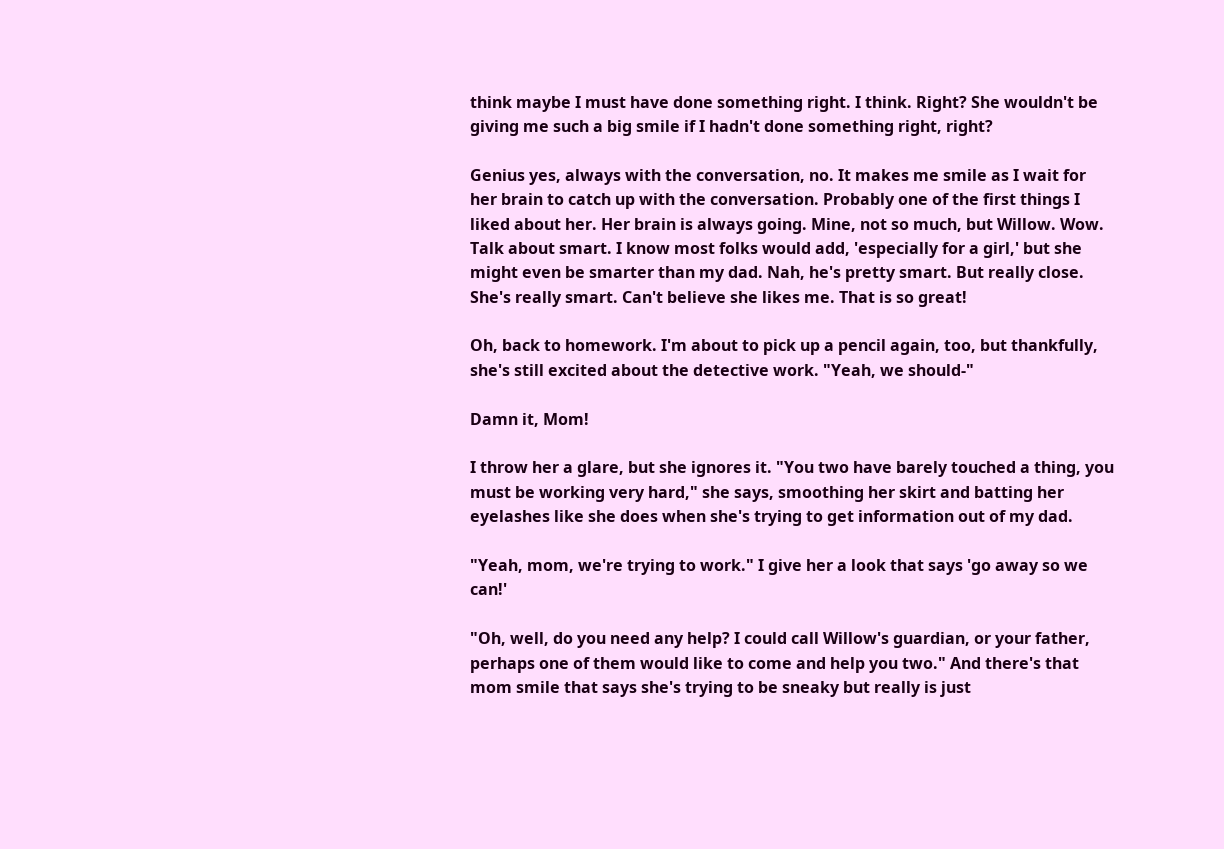think maybe I must have done something right. I think. Right? She wouldn't be giving me such a big smile if I hadn't done something right, right?

Genius yes, always with the conversation, no. It makes me smile as I wait for her brain to catch up with the conversation. Probably one of the first things I liked about her. Her brain is always going. Mine, not so much, but Willow. Wow. Talk about smart. I know most folks would add, 'especially for a girl,' but she might even be smarter than my dad. Nah, he's pretty smart. But really close. She's really smart. Can't believe she likes me. That is so great!

Oh, back to homework. I'm about to pick up a pencil again, too, but thankfully, she's still excited about the detective work. "Yeah, we should-"

Damn it, Mom!

I throw her a glare, but she ignores it. "You two have barely touched a thing, you must be working very hard," she says, smoothing her skirt and batting her eyelashes like she does when she's trying to get information out of my dad.

"Yeah, mom, we're trying to work." I give her a look that says 'go away so we can!'

"Oh, well, do you need any help? I could call Willow's guardian, or your father, perhaps one of them would like to come and help you two." And there's that mom smile that says she's trying to be sneaky but really is just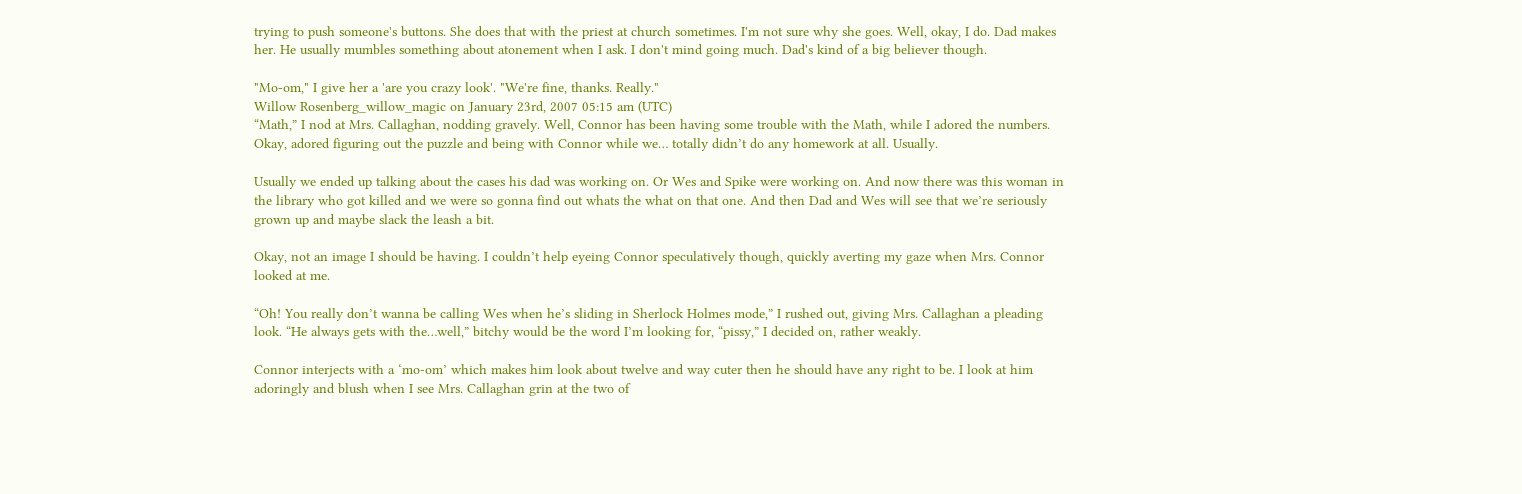trying to push someone's buttons. She does that with the priest at church sometimes. I'm not sure why she goes. Well, okay, I do. Dad makes her. He usually mumbles something about atonement when I ask. I don't mind going much. Dad's kind of a big believer though.

"Mo-om," I give her a 'are you crazy look'. "We're fine, thanks. Really."
Willow Rosenberg_willow_magic on January 23rd, 2007 05:15 am (UTC)
“Math,” I nod at Mrs. Callaghan, nodding gravely. Well, Connor has been having some trouble with the Math, while I adored the numbers. Okay, adored figuring out the puzzle and being with Connor while we… totally didn’t do any homework at all. Usually.

Usually we ended up talking about the cases his dad was working on. Or Wes and Spike were working on. And now there was this woman in the library who got killed and we were so gonna find out whats the what on that one. And then Dad and Wes will see that we’re seriously grown up and maybe slack the leash a bit.

Okay, not an image I should be having. I couldn’t help eyeing Connor speculatively though, quickly averting my gaze when Mrs. Connor looked at me.

“Oh! You really don’t wanna be calling Wes when he’s sliding in Sherlock Holmes mode,” I rushed out, giving Mrs. Callaghan a pleading look. “He always gets with the…well,” bitchy would be the word I’m looking for, “pissy,” I decided on, rather weakly.

Connor interjects with a ‘mo-om’ which makes him look about twelve and way cuter then he should have any right to be. I look at him adoringly and blush when I see Mrs. Callaghan grin at the two of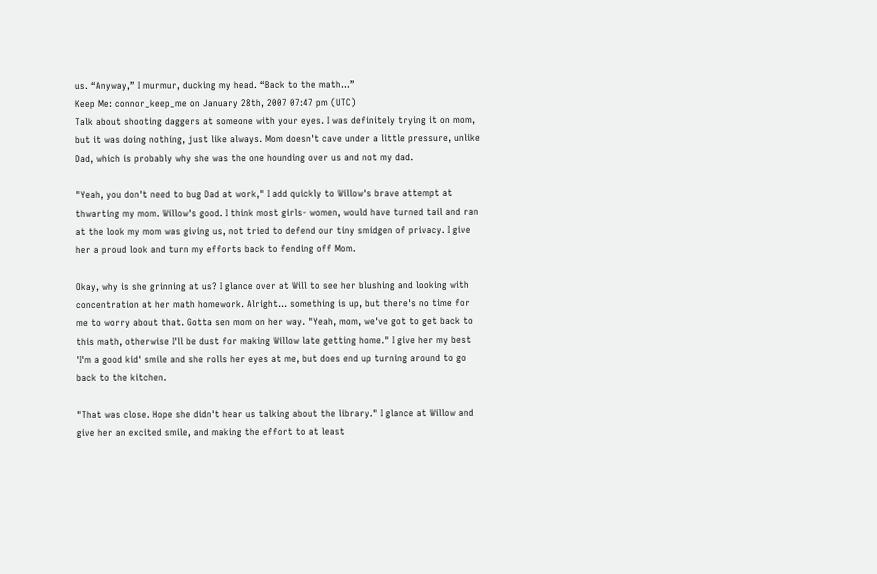us. “Anyway,” I murmur, ducking my head. “Back to the math…”
Keep Me: connor_keep_me on January 28th, 2007 07:47 pm (UTC)
Talk about shooting daggers at someone with your eyes. I was definitely trying it on mom, but it was doing nothing, just like always. Mom doesn't cave under a little pressure, unlike Dad, which is probably why she was the one hounding over us and not my dad.

"Yeah, you don't need to bug Dad at work," I add quickly to Willow's brave attempt at thwarting my mom. Willow's good. I think most girls- women, would have turned tail and ran at the look my mom was giving us, not tried to defend our tiny smidgen of privacy. I give her a proud look and turn my efforts back to fending off Mom.

Okay, why is she grinning at us? I glance over at Will to see her blushing and looking with concentration at her math homework. Alright... something is up, but there's no time for me to worry about that. Gotta sen mom on her way. "Yeah, mom, we've got to get back to this math, otherwise I'll be dust for making Willow late getting home." I give her my best 'I'm a good kid' smile and she rolls her eyes at me, but does end up turning around to go back to the kitchen.

"That was close. Hope she didn't hear us talking about the library." I glance at Willow and give her an excited smile, and making the effort to at least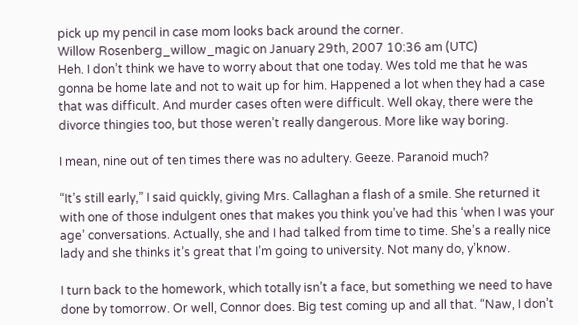pick up my pencil in case mom looks back around the corner.
Willow Rosenberg_willow_magic on January 29th, 2007 10:36 am (UTC)
Heh. I don’t think we have to worry about that one today. Wes told me that he was gonna be home late and not to wait up for him. Happened a lot when they had a case that was difficult. And murder cases often were difficult. Well okay, there were the divorce thingies too, but those weren’t really dangerous. More like way boring.

I mean, nine out of ten times there was no adultery. Geeze. Paranoid much?

“It’s still early,” I said quickly, giving Mrs. Callaghan a flash of a smile. She returned it with one of those indulgent ones that makes you think you’ve had this ‘when I was your age’ conversations. Actually, she and I had talked from time to time. She’s a really nice lady and she thinks it’s great that I’m going to university. Not many do, y’know.

I turn back to the homework, which totally isn’t a face, but something we need to have done by tomorrow. Or well, Connor does. Big test coming up and all that. “Naw, I don’t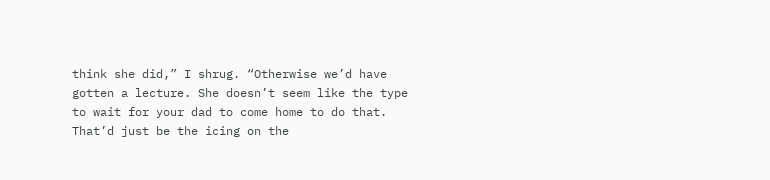think she did,” I shrug. “Otherwise we’d have gotten a lecture. She doesn’t seem like the type to wait for your dad to come home to do that. That’d just be the icing on the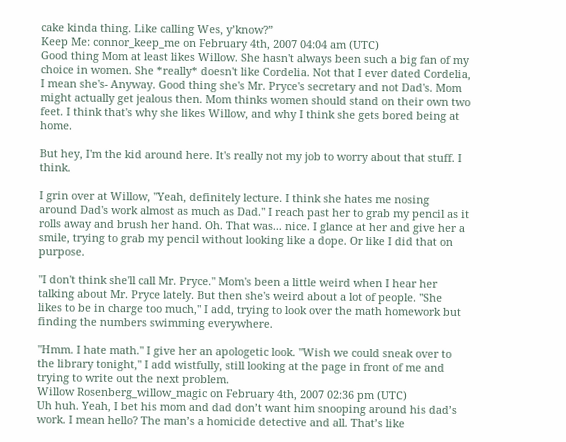cake kinda thing. Like calling Wes, y’know?”
Keep Me: connor_keep_me on February 4th, 2007 04:04 am (UTC)
Good thing Mom at least likes Willow. She hasn't always been such a big fan of my choice in women. She *really* doesn't like Cordelia. Not that I ever dated Cordelia, I mean she's- Anyway. Good thing she's Mr. Pryce's secretary and not Dad's. Mom might actually get jealous then. Mom thinks women should stand on their own two feet. I think that's why she likes Willow, and why I think she gets bored being at home.

But hey, I'm the kid around here. It's really not my job to worry about that stuff. I think.

I grin over at Willow, "Yeah, definitely lecture. I think she hates me nosing around Dad's work almost as much as Dad." I reach past her to grab my pencil as it rolls away and brush her hand. Oh. That was... nice. I glance at her and give her a smile, trying to grab my pencil without looking like a dope. Or like I did that on purpose.

"I don't think she'll call Mr. Pryce." Mom's been a little weird when I hear her talking about Mr. Pryce lately. But then she's weird about a lot of people. "She likes to be in charge too much," I add, trying to look over the math homework but finding the numbers swimming everywhere.

"Hmm. I hate math." I give her an apologetic look. "Wish we could sneak over to the library tonight," I add wistfully, still looking at the page in front of me and trying to write out the next problem.
Willow Rosenberg_willow_magic on February 4th, 2007 02:36 pm (UTC)
Uh huh. Yeah, I bet his mom and dad don’t want him snooping around his dad’s work. I mean hello? The man’s a homicide detective and all. That’s like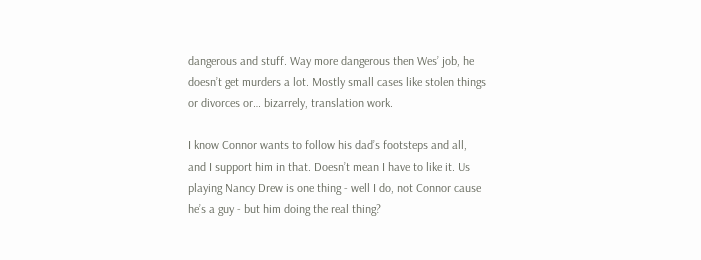dangerous and stuff. Way more dangerous then Wes’ job, he doesn’t get murders a lot. Mostly small cases like stolen things or divorces or… bizarrely, translation work.

I know Connor wants to follow his dad’s footsteps and all, and I support him in that. Doesn’t mean I have to like it. Us playing Nancy Drew is one thing - well I do, not Connor cause he’s a guy - but him doing the real thing?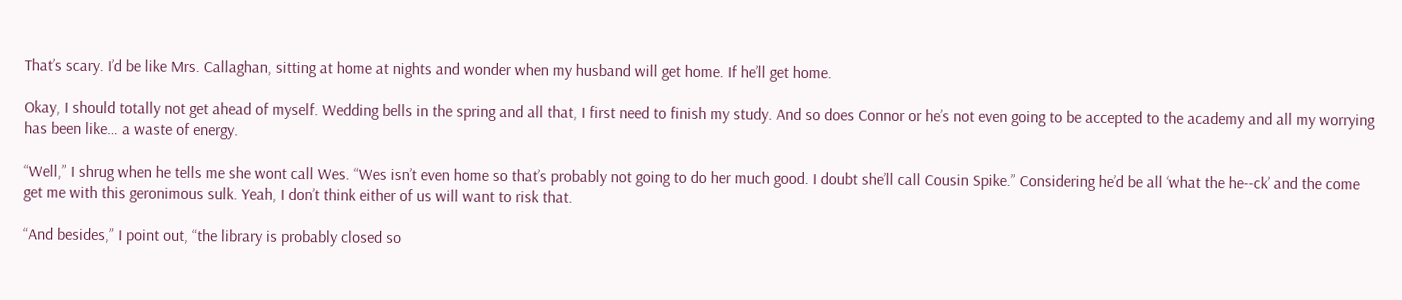That’s scary. I’d be like Mrs. Callaghan, sitting at home at nights and wonder when my husband will get home. If he’ll get home.

Okay, I should totally not get ahead of myself. Wedding bells in the spring and all that, I first need to finish my study. And so does Connor or he’s not even going to be accepted to the academy and all my worrying has been like… a waste of energy.

“Well,” I shrug when he tells me she wont call Wes. “Wes isn’t even home so that’s probably not going to do her much good. I doubt she’ll call Cousin Spike.” Considering he’d be all ‘what the he--ck’ and the come get me with this geronimous sulk. Yeah, I don’t think either of us will want to risk that.

“And besides,” I point out, “the library is probably closed so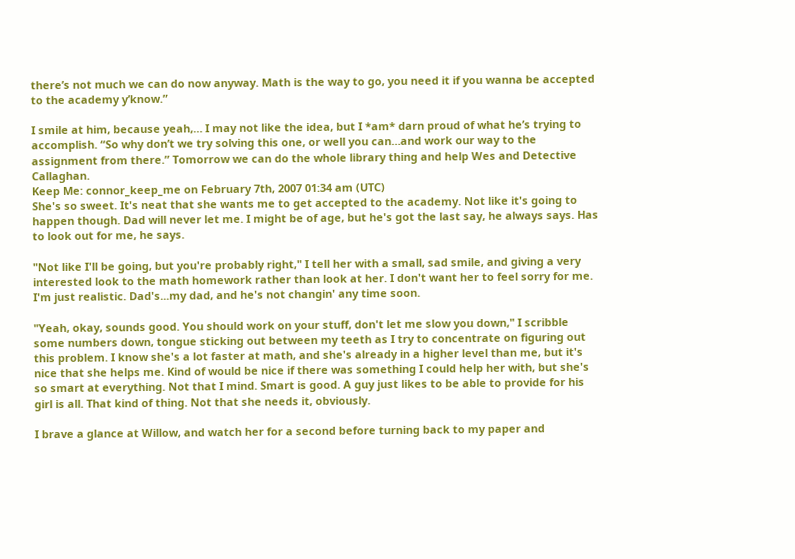there’s not much we can do now anyway. Math is the way to go, you need it if you wanna be accepted to the academy y’know.”

I smile at him, because yeah,… I may not like the idea, but I *am* darn proud of what he’s trying to accomplish. “So why don’t we try solving this one, or well you can…and work our way to the assignment from there.” Tomorrow we can do the whole library thing and help Wes and Detective Callaghan.
Keep Me: connor_keep_me on February 7th, 2007 01:34 am (UTC)
She's so sweet. It's neat that she wants me to get accepted to the academy. Not like it's going to happen though. Dad will never let me. I might be of age, but he's got the last say, he always says. Has to look out for me, he says.

"Not like I'll be going, but you're probably right," I tell her with a small, sad smile, and giving a very interested look to the math homework rather than look at her. I don't want her to feel sorry for me. I'm just realistic. Dad's...my dad, and he's not changin' any time soon.

"Yeah, okay, sounds good. You should work on your stuff, don't let me slow you down," I scribble some numbers down, tongue sticking out between my teeth as I try to concentrate on figuring out this problem. I know she's a lot faster at math, and she's already in a higher level than me, but it's nice that she helps me. Kind of would be nice if there was something I could help her with, but she's so smart at everything. Not that I mind. Smart is good. A guy just likes to be able to provide for his girl is all. That kind of thing. Not that she needs it, obviously.

I brave a glance at Willow, and watch her for a second before turning back to my paper and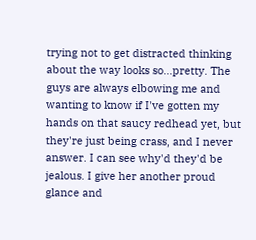trying not to get distracted thinking about the way looks so...pretty. The guys are always elbowing me and wanting to know if I've gotten my hands on that saucy redhead yet, but they're just being crass, and I never answer. I can see why'd they'd be jealous. I give her another proud glance and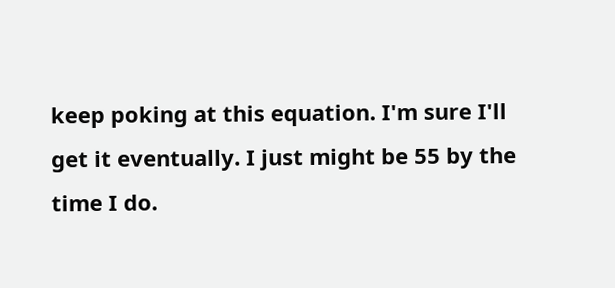keep poking at this equation. I'm sure I'll get it eventually. I just might be 55 by the time I do.